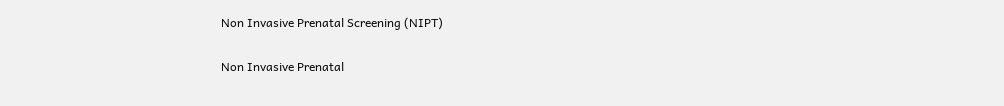Non Invasive Prenatal Screening (NIPT)

Non Invasive Prenatal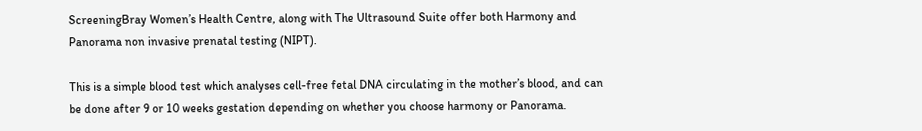ScreeningBray Women’s Health Centre, along with The Ultrasound Suite offer both Harmony and Panorama non invasive prenatal testing (NIPT).

This is a simple blood test which analyses cell-free fetal DNA circulating in the mother’s blood, and can be done after 9 or 10 weeks gestation depending on whether you choose harmony or Panorama.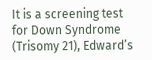It is a screening test for Down Syndrome (Trisomy 21), Edward’s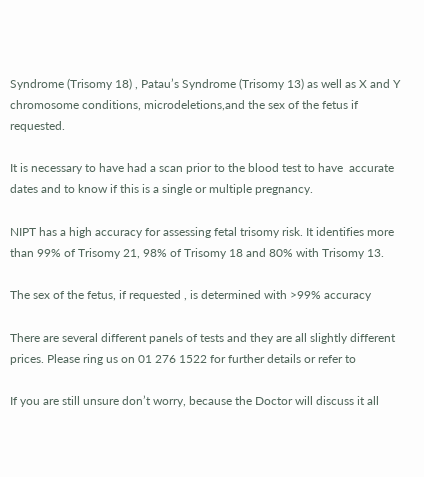Syndrome (Trisomy 18) , Patau’s Syndrome (Trisomy 13) as well as X and Y chromosome conditions, microdeletions,and the sex of the fetus if requested.

It is necessary to have had a scan prior to the blood test to have  accurate dates and to know if this is a single or multiple pregnancy.

NIPT has a high accuracy for assessing fetal trisomy risk. It identifies more than 99% of Trisomy 21, 98% of Trisomy 18 and 80% with Trisomy 13.

The sex of the fetus, if requested , is determined with >99% accuracy

There are several different panels of tests and they are all slightly different prices. Please ring us on 01 276 1522 for further details or refer to

If you are still unsure don’t worry, because the Doctor will discuss it all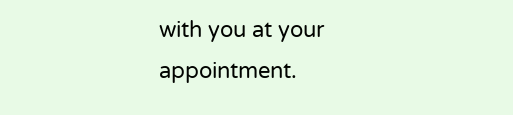with you at your appointment.